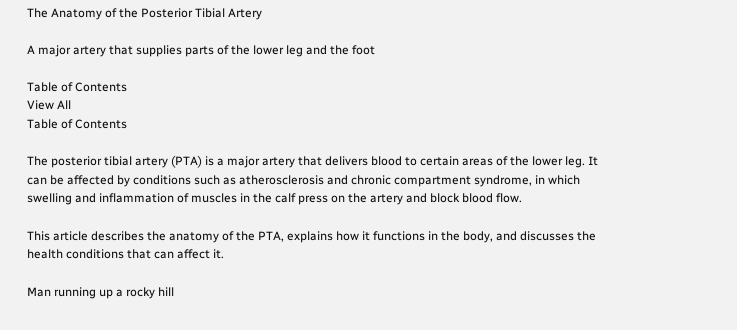The Anatomy of the Posterior Tibial Artery

A major artery that supplies parts of the lower leg and the foot

Table of Contents
View All
Table of Contents

The posterior tibial artery (PTA) is a major artery that delivers blood to certain areas of the lower leg. It can be affected by conditions such as atherosclerosis and chronic compartment syndrome, in which swelling and inflammation of muscles in the calf press on the artery and block blood flow.

This article describes the anatomy of the PTA, explains how it functions in the body, and discusses the health conditions that can affect it.

Man running up a rocky hill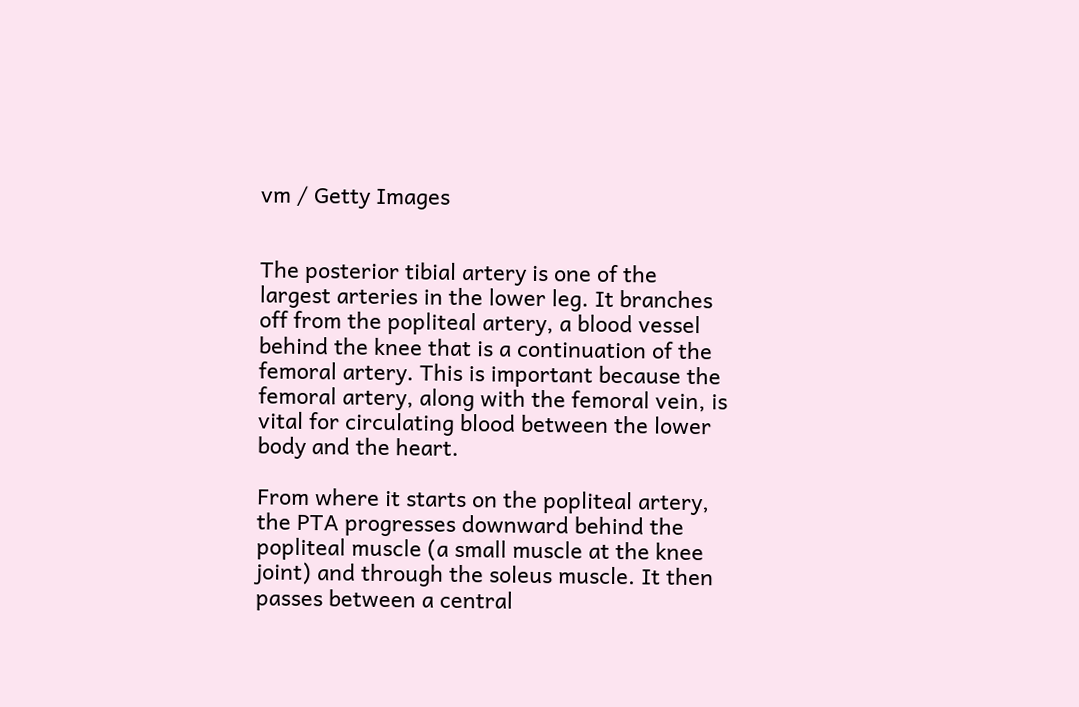vm / Getty Images


The posterior tibial artery is one of the largest arteries in the lower leg. It branches off from the popliteal artery, a blood vessel behind the knee that is a continuation of the femoral artery. This is important because the femoral artery, along with the femoral vein, is vital for circulating blood between the lower body and the heart.

From where it starts on the popliteal artery, the PTA progresses downward behind the popliteal muscle (a small muscle at the knee joint) and through the soleus muscle. It then passes between a central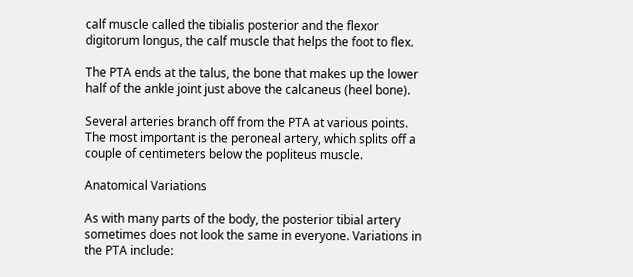calf muscle called the tibialis posterior and the flexor digitorum longus, the calf muscle that helps the foot to flex.

The PTA ends at the talus, the bone that makes up the lower half of the ankle joint just above the calcaneus (heel bone).

Several arteries branch off from the PTA at various points. The most important is the peroneal artery, which splits off a couple of centimeters below the popliteus muscle.

Anatomical Variations

As with many parts of the body, the posterior tibial artery sometimes does not look the same in everyone. Variations in the PTA include: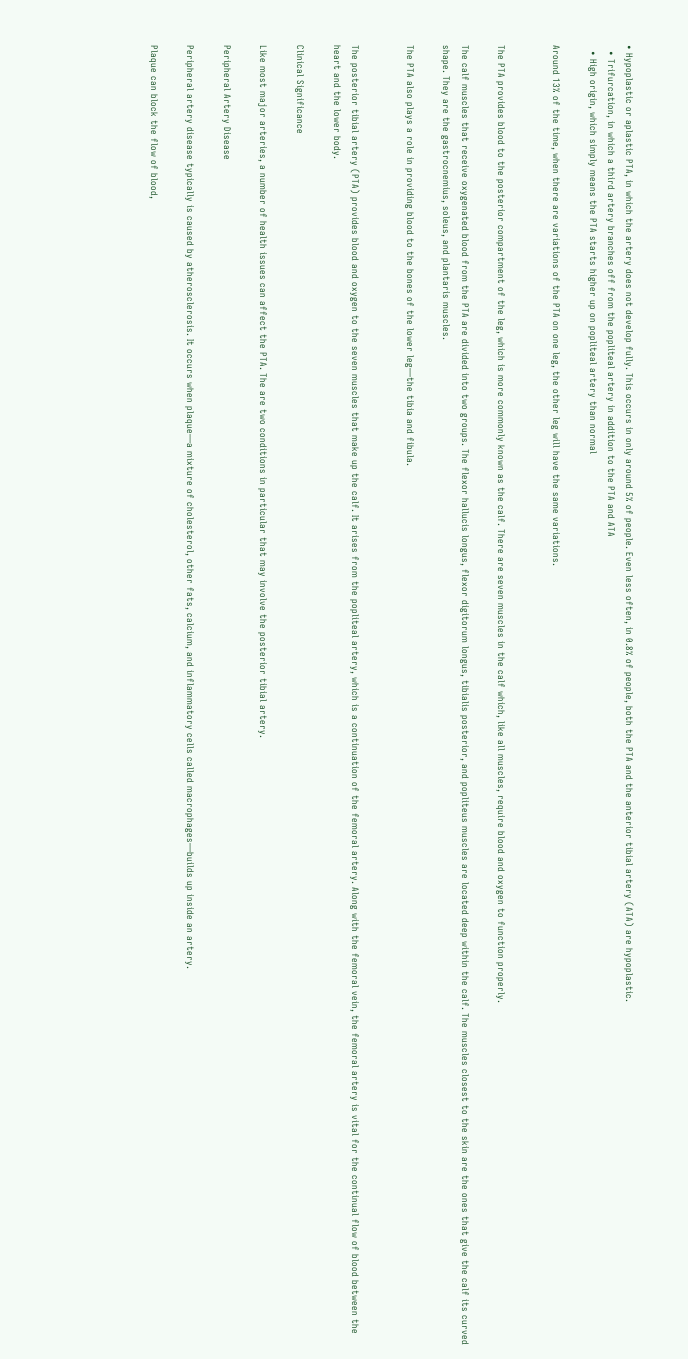• Hypoplastic or aplastic PTA, in which the artery does not develop fully. This occurs in only around 5% of people. Even less often, in 0.8% of people, both the PTA and the anterior tibial artery (ATA) are hypoplastic.
  • Trifurcation, in which a third artery branches off from the popliteal artery in addition to the PTA and ATA
  • High origin, which simply means the PTA starts higher up on popliteal artery than normal

Around 13% of the time, when there are variations of the PTA on one leg, the other leg will have the same variations.


The PTA provides blood to the posterior compartment of the leg, which is more commonly known as the calf. There are seven muscles in the calf which, like all muscles, require blood and oxygen to function properly.

The calf muscles that receive oxygenated blood from the PTA are divided into two groups. The flexor hallucis longus, flexor digitorum longus, tibialis posterior, and popliteus muscles are located deep within the calf. The muscles closest to the skin are the ones that give the calf its curved shape. They are the gastrocnemius, soleus, and plantaris muscles.

The PTA also plays a role in providing blood to the bones of the lower leg—the tibia and fibula.


The posterior tibial artery (PTA) provides blood and oxygen to the seven muscles that make up the calf. It arises from the popliteal artery, which is a continuation of the femoral artery. Along with the femoral vein, the femoral artery is vital for the continual flow of blood between the heart and the lower body.

Clinical Significance

Like most major arteries, a number of health issues can affect the PTA. The are two conditions in particular that may involve the posterior tibial artery.

Peripheral Artery Disease

Peripheral artery disease typically is caused by atherosclerosis. It occurs when plaque—a mixture of cholesterol, other fats, calcium, and inflammatory cells called macrophages—builds up inside an artery.

Plaque can block the flow of blood,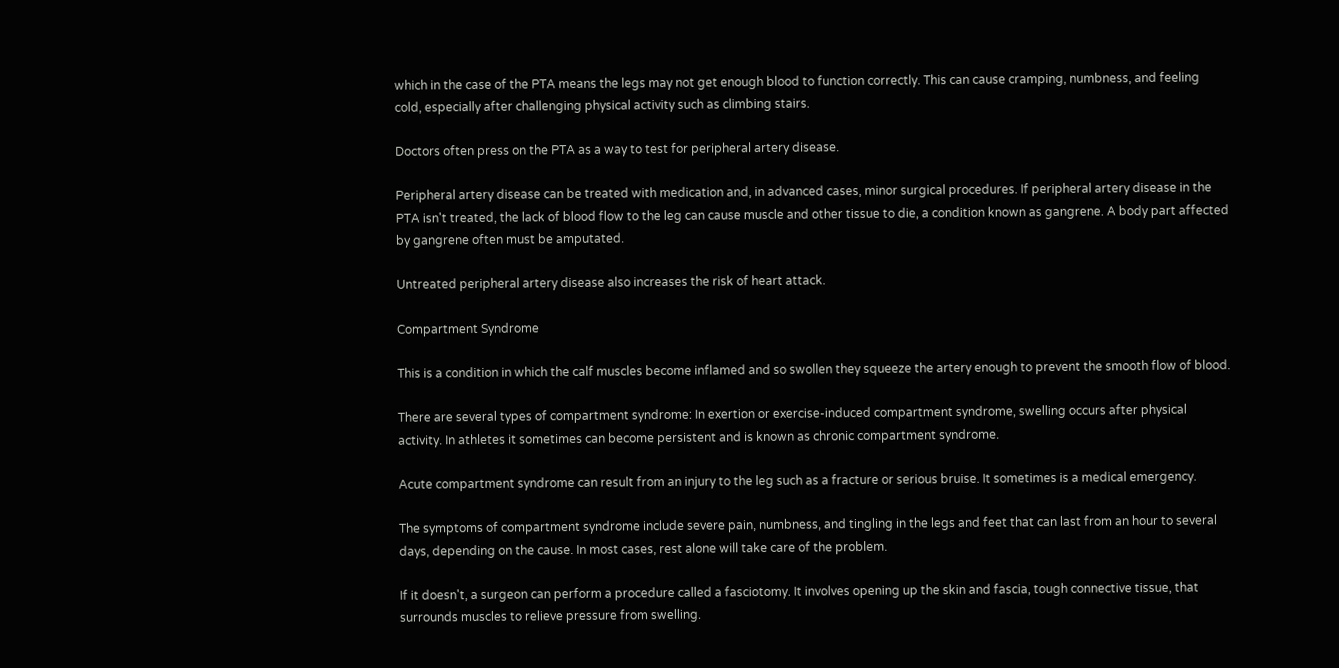which in the case of the PTA means the legs may not get enough blood to function correctly. This can cause cramping, numbness, and feeling cold, especially after challenging physical activity such as climbing stairs.

Doctors often press on the PTA as a way to test for peripheral artery disease.

Peripheral artery disease can be treated with medication and, in advanced cases, minor surgical procedures. If peripheral artery disease in the PTA isn't treated, the lack of blood flow to the leg can cause muscle and other tissue to die, a condition known as gangrene. A body part affected by gangrene often must be amputated.

Untreated peripheral artery disease also increases the risk of heart attack.

Compartment Syndrome

This is a condition in which the calf muscles become inflamed and so swollen they squeeze the artery enough to prevent the smooth flow of blood.

There are several types of compartment syndrome: In exertion or exercise-induced compartment syndrome, swelling occurs after physical activity. In athletes it sometimes can become persistent and is known as chronic compartment syndrome.

Acute compartment syndrome can result from an injury to the leg such as a fracture or serious bruise. It sometimes is a medical emergency.

The symptoms of compartment syndrome include severe pain, numbness, and tingling in the legs and feet that can last from an hour to several days, depending on the cause. In most cases, rest alone will take care of the problem.

If it doesn't, a surgeon can perform a procedure called a fasciotomy. It involves opening up the skin and fascia, tough connective tissue, that surrounds muscles to relieve pressure from swelling.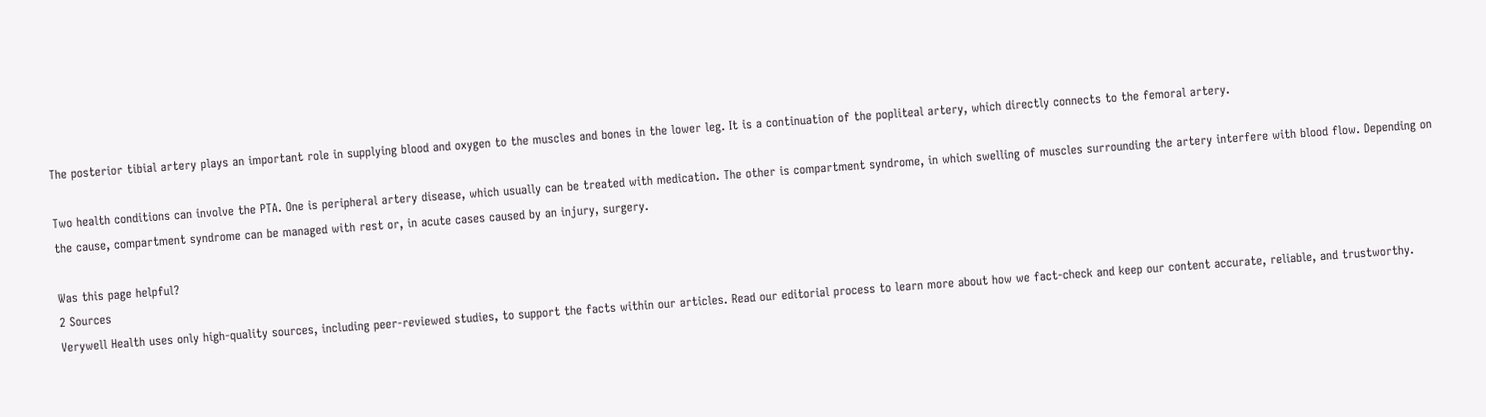The posterior tibial artery plays an important role in supplying blood and oxygen to the muscles and bones in the lower leg. It is a continuation of the popliteal artery, which directly connects to the femoral artery.

Two health conditions can involve the PTA. One is peripheral artery disease, which usually can be treated with medication. The other is compartment syndrome, in which swelling of muscles surrounding the artery interfere with blood flow. Depending on the cause, compartment syndrome can be managed with rest or, in acute cases caused by an injury, surgery.

Was this page helpful?
2 Sources
Verywell Health uses only high-quality sources, including peer-reviewed studies, to support the facts within our articles. Read our editorial process to learn more about how we fact-check and keep our content accurate, reliable, and trustworthy.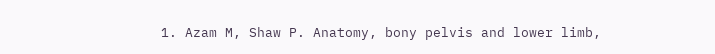1. Azam M, Shaw P. Anatomy, bony pelvis and lower limb,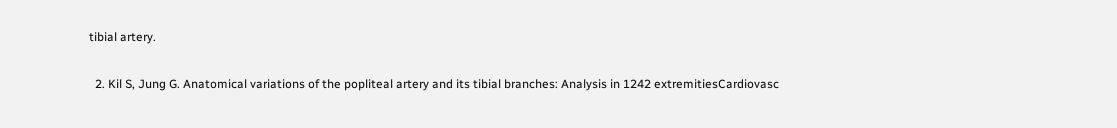tibial artery.

  2. Kil S, Jung G. Anatomical variations of the popliteal artery and its tibial branches: Analysis in 1242 extremitiesCardiovasc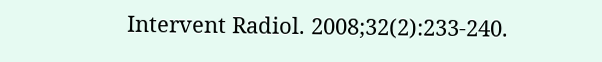Intervent Radiol. 2008;32(2):233-240.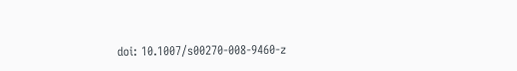doi: 10.1007/s00270-008-9460-z